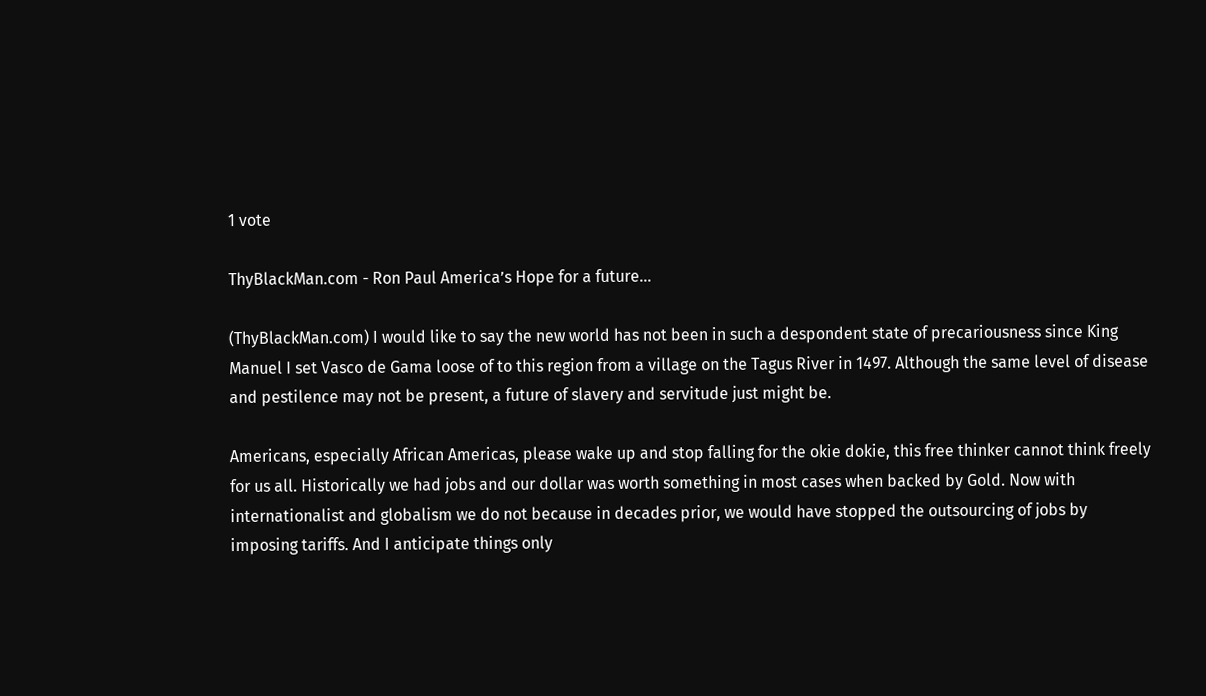1 vote

ThyBlackMan.com - Ron Paul America’s Hope for a future…

(ThyBlackMan.com) I would like to say the new world has not been in such a despondent state of precariousness since King Manuel I set Vasco de Gama loose of to this region from a village on the Tagus River in 1497. Although the same level of disease and pestilence may not be present, a future of slavery and servitude just might be.

Americans, especially African Americas, please wake up and stop falling for the okie dokie, this free thinker cannot think freely for us all. Historically we had jobs and our dollar was worth something in most cases when backed by Gold. Now with internationalist and globalism we do not because in decades prior, we would have stopped the outsourcing of jobs by imposing tariffs. And I anticipate things only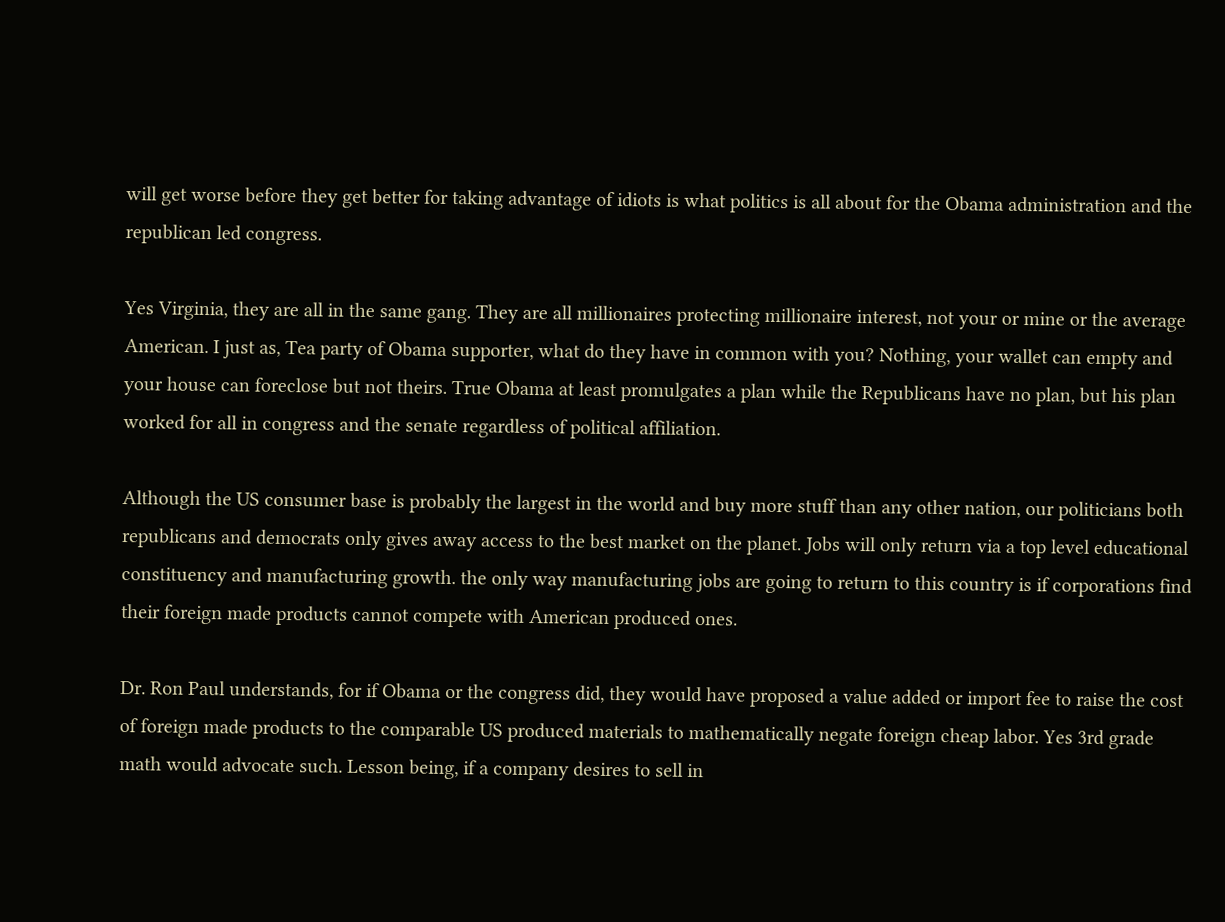will get worse before they get better for taking advantage of idiots is what politics is all about for the Obama administration and the republican led congress.

Yes Virginia, they are all in the same gang. They are all millionaires protecting millionaire interest, not your or mine or the average American. I just as, Tea party of Obama supporter, what do they have in common with you? Nothing, your wallet can empty and your house can foreclose but not theirs. True Obama at least promulgates a plan while the Republicans have no plan, but his plan worked for all in congress and the senate regardless of political affiliation.

Although the US consumer base is probably the largest in the world and buy more stuff than any other nation, our politicians both republicans and democrats only gives away access to the best market on the planet. Jobs will only return via a top level educational constituency and manufacturing growth. the only way manufacturing jobs are going to return to this country is if corporations find their foreign made products cannot compete with American produced ones.

Dr. Ron Paul understands, for if Obama or the congress did, they would have proposed a value added or import fee to raise the cost of foreign made products to the comparable US produced materials to mathematically negate foreign cheap labor. Yes 3rd grade math would advocate such. Lesson being, if a company desires to sell in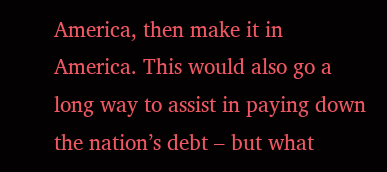America, then make it in America. This would also go a long way to assist in paying down the nation’s debt – but what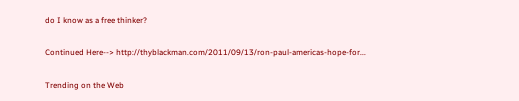do I know as a free thinker?

Continued Here--> http://thyblackman.com/2011/09/13/ron-paul-americas-hope-for...

Trending on the Web